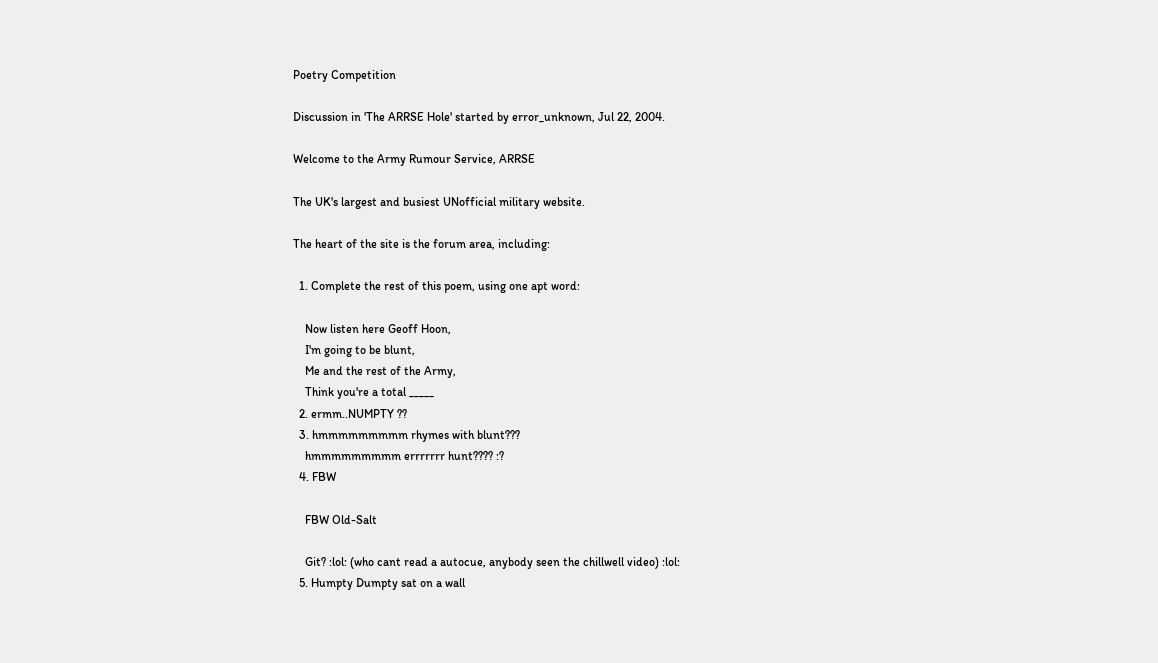Poetry Competition

Discussion in 'The ARRSE Hole' started by error_unknown, Jul 22, 2004.

Welcome to the Army Rumour Service, ARRSE

The UK's largest and busiest UNofficial military website.

The heart of the site is the forum area, including:

  1. Complete the rest of this poem, using one apt word:

    Now listen here Geoff Hoon,
    I'm going to be blunt,
    Me and the rest of the Army,
    Think you're a total _____
  2. ermm..NUMPTY ??
  3. hmmmmmmmmm rhymes with blunt???
    hmmmmmmmmm errrrrrr hunt???? :?
  4. FBW

    FBW Old-Salt

    Git? :lol: (who cant read a autocue, anybody seen the chillwell video) :lol:
  5. Humpty Dumpty sat on a wall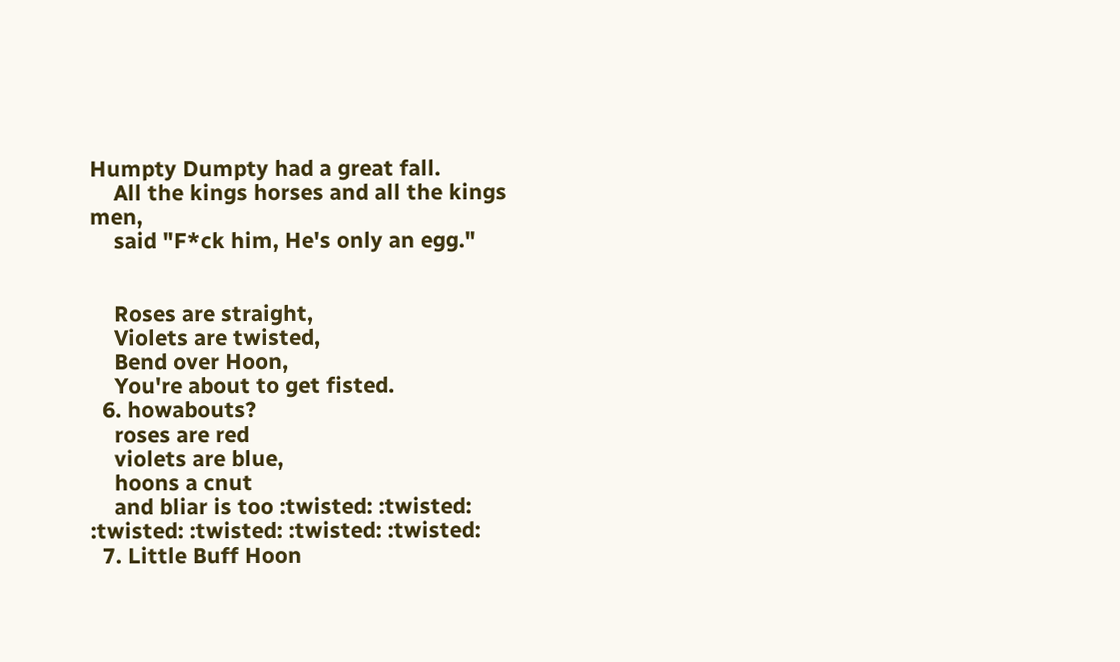Humpty Dumpty had a great fall.
    All the kings horses and all the kings men,
    said "F*ck him, He's only an egg."


    Roses are straight,
    Violets are twisted,
    Bend over Hoon,
    You're about to get fisted.
  6. howabouts?
    roses are red
    violets are blue,
    hoons a cnut
    and bliar is too :twisted: :twisted: :twisted: :twisted: :twisted: :twisted:
  7. Little Buff Hoon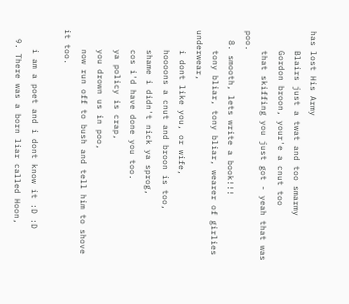has lost His Army
    Blairs just a twat and too smarmy
    Gordon broon, your'e a cnut too
    that skiffing you just got - yeah that was poo.
  8. smooth, lets write a book!!!
    tony bliar, tony bliar, wearer of girlies underwear,
    i dont like you, or wife,
    hoooons a cnut and broon is too,
    shame i didn't nick ya sprog,
    cos i'd have done you too.
    ya policy is crap,
    you drown us in poo,
    now run off to bush and tell him to shove it too.

    i am a poet and i dont know it :D :D
  9. There was a born liar called Hoon,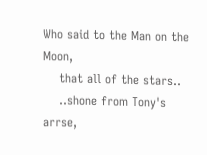Who said to the Man on the Moon,
    that all of the stars..
    ..shone from Tony's arrse,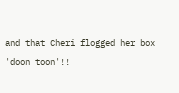and that Cheri flogged her box 'doon toon'!!